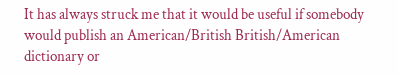It has always struck me that it would be useful if somebody would publish an American/British British/American dictionary or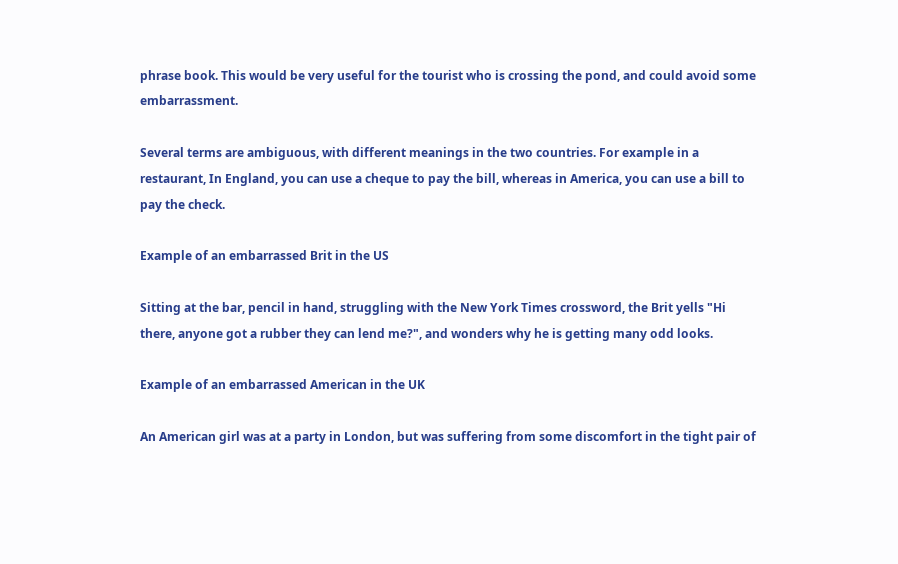phrase book. This would be very useful for the tourist who is crossing the pond, and could avoid some embarrassment.

Several terms are ambiguous, with different meanings in the two countries. For example in a restaurant, In England, you can use a cheque to pay the bill, whereas in America, you can use a bill to pay the check.

Example of an embarrassed Brit in the US

Sitting at the bar, pencil in hand, struggling with the New York Times crossword, the Brit yells "Hi there, anyone got a rubber they can lend me?", and wonders why he is getting many odd looks.

Example of an embarrassed American in the UK

An American girl was at a party in London, but was suffering from some discomfort in the tight pair of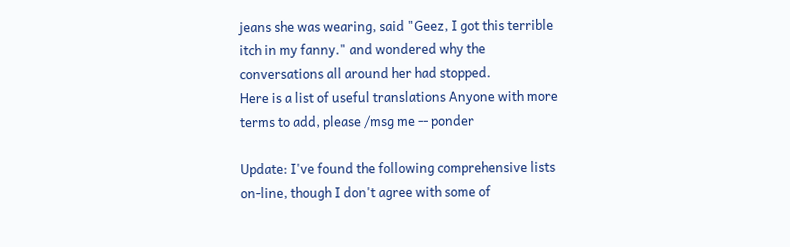jeans she was wearing, said "Geez, I got this terrible itch in my fanny." and wondered why the conversations all around her had stopped.
Here is a list of useful translations Anyone with more terms to add, please /msg me -- ponder

Update: I've found the following comprehensive lists on-line, though I don't agree with some of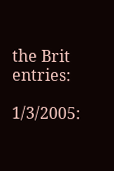the Brit entries:

1/3/2005: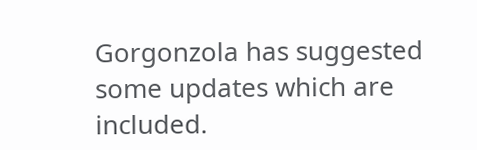Gorgonzola has suggested some updates which are included.